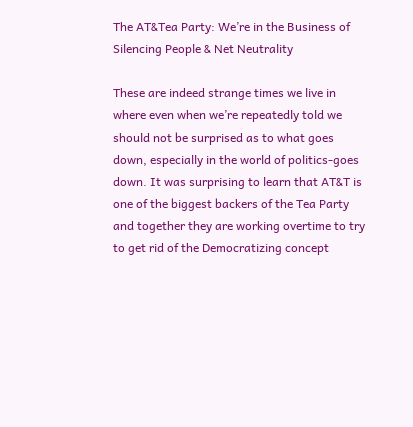The AT&Tea Party: We’re in the Business of Silencing People & Net Neutrality

These are indeed strange times we live in where even when we’re repeatedly told we should not be surprised as to what goes down, especially in the world of politics-goes down. It was surprising to learn that AT&T is one of the biggest backers of the Tea Party and together they are working overtime to try to get rid of the Democratizing concept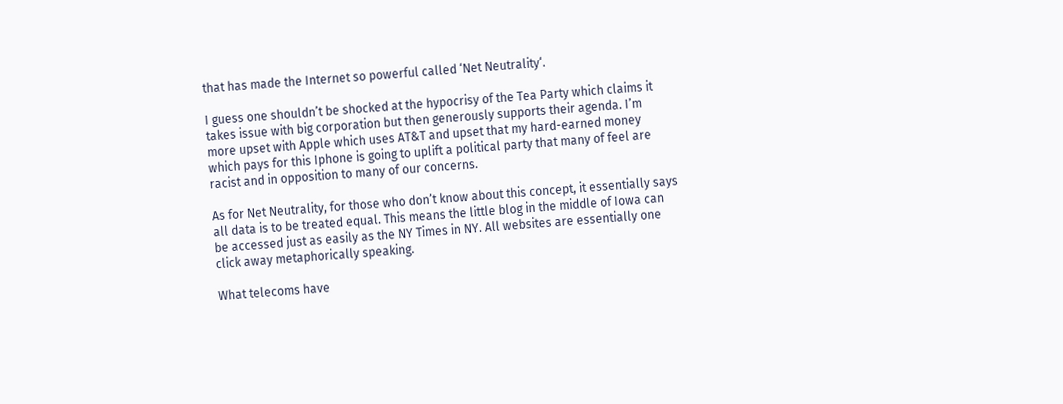that has made the Internet so powerful called ‘Net Neutrality‘.

I guess one shouldn’t be shocked at the hypocrisy of the Tea Party which claims it takes issue with big corporation but then generously supports their agenda. I’m more upset with Apple which uses AT&T and upset that my hard-earned money which pays for this Iphone is going to uplift a political party that many of feel are racist and in opposition to many of our concerns.

As for Net Neutrality, for those who don’t know about this concept, it essentially says all data is to be treated equal. This means the little blog in the middle of Iowa can be accessed just as easily as the NY Times in NY. All websites are essentially one click away metaphorically speaking.

What telecoms have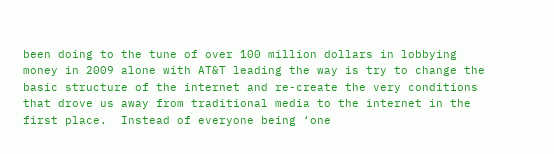been doing to the tune of over 100 million dollars in lobbying money in 2009 alone with AT&T leading the way is try to change the basic structure of the internet and re-create the very conditions that drove us away from traditional media to the internet in the first place.  Instead of everyone being ‘one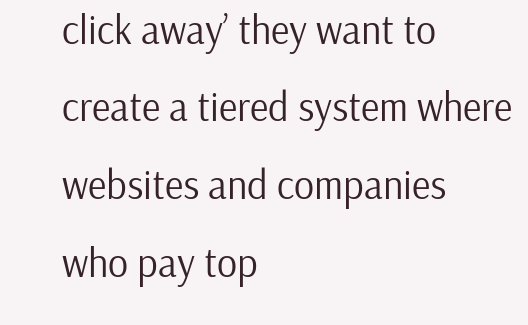click away’ they want to create a tiered system where websites and companies who pay top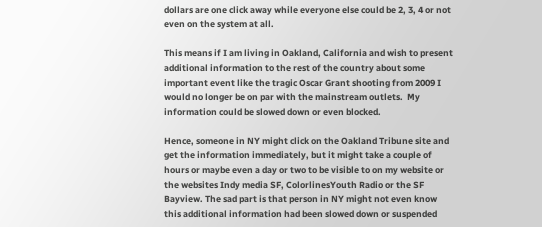dollars are one click away while everyone else could be 2, 3, 4 or not even on the system at all.

This means if I am living in Oakland, California and wish to present additional information to the rest of the country about some important event like the tragic Oscar Grant shooting from 2009 I would no longer be on par with the mainstream outlets.  My information could be slowed down or even blocked.

Hence, someone in NY might click on the Oakland Tribune site and get the information immediately, but it might take a couple of hours or maybe even a day or two to be visible to on my website or the websites Indy media SF, ColorlinesYouth Radio or the SF Bayview. The sad part is that person in NY might not even know this additional information had been slowed down or suspended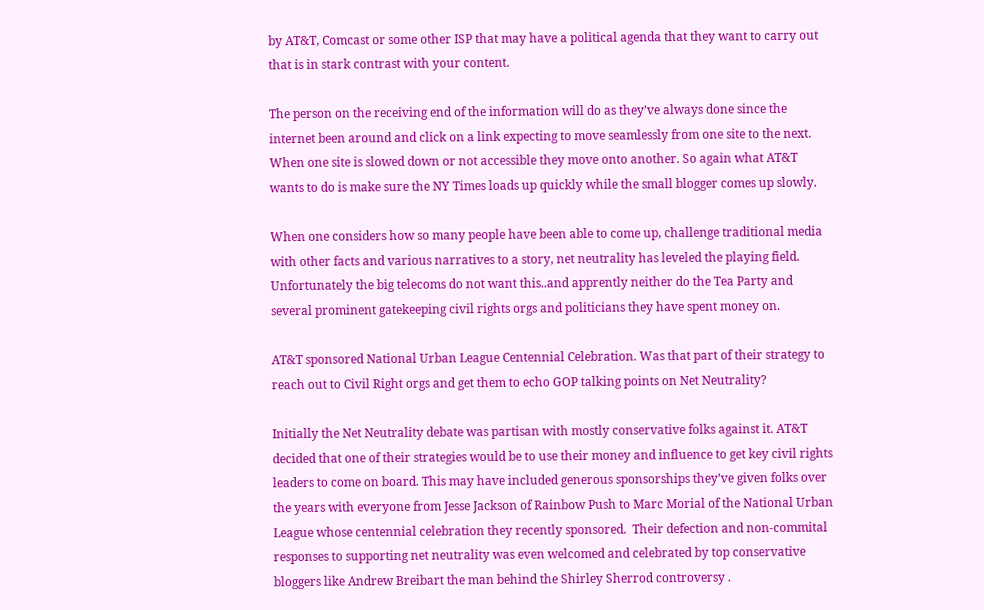by AT&T, Comcast or some other ISP that may have a political agenda that they want to carry out that is in stark contrast with your content.

The person on the receiving end of the information will do as they’ve always done since the internet been around and click on a link expecting to move seamlessly from one site to the next. When one site is slowed down or not accessible they move onto another. So again what AT&T wants to do is make sure the NY Times loads up quickly while the small blogger comes up slowly.

When one considers how so many people have been able to come up, challenge traditional media with other facts and various narratives to a story, net neutrality has leveled the playing field.  Unfortunately the big telecoms do not want this..and apprently neither do the Tea Party and several prominent gatekeeping civil rights orgs and politicians they have spent money on.

AT&T sponsored National Urban League Centennial Celebration. Was that part of their strategy to reach out to Civil Right orgs and get them to echo GOP talking points on Net Neutrality?

Initially the Net Neutrality debate was partisan with mostly conservative folks against it. AT&T decided that one of their strategies would be to use their money and influence to get key civil rights leaders to come on board. This may have included generous sponsorships they’ve given folks over the years with everyone from Jesse Jackson of Rainbow Push to Marc Morial of the National Urban League whose centennial celebration they recently sponsored.  Their defection and non-commital responses to supporting net neutrality was even welcomed and celebrated by top conservative bloggers like Andrew Breibart the man behind the Shirley Sherrod controversy .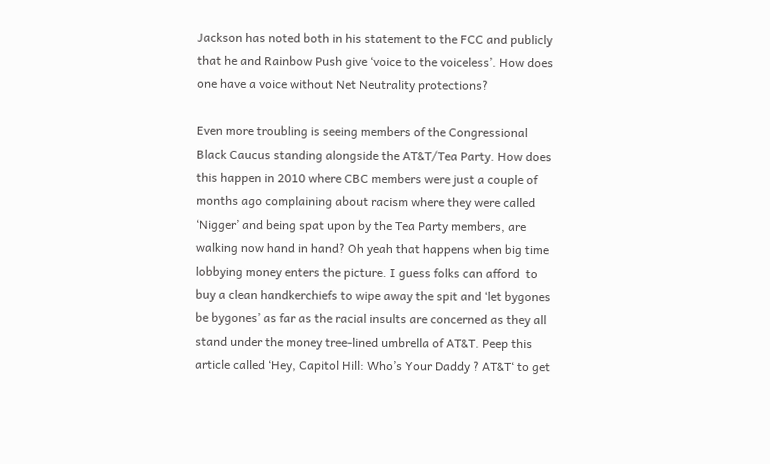Jackson has noted both in his statement to the FCC and publicly that he and Rainbow Push give ‘voice to the voiceless’. How does one have a voice without Net Neutrality protections?

Even more troubling is seeing members of the Congressional Black Caucus standing alongside the AT&T/Tea Party. How does this happen in 2010 where CBC members were just a couple of months ago complaining about racism where they were called ‘Nigger’ and being spat upon by the Tea Party members, are walking now hand in hand? Oh yeah that happens when big time lobbying money enters the picture. I guess folks can afford  to buy a clean handkerchiefs to wipe away the spit and ‘let bygones be bygones’ as far as the racial insults are concerned as they all stand under the money tree-lined umbrella of AT&T. Peep this article called ‘Hey, Capitol Hill: Who’s Your Daddy ? AT&T‘ to get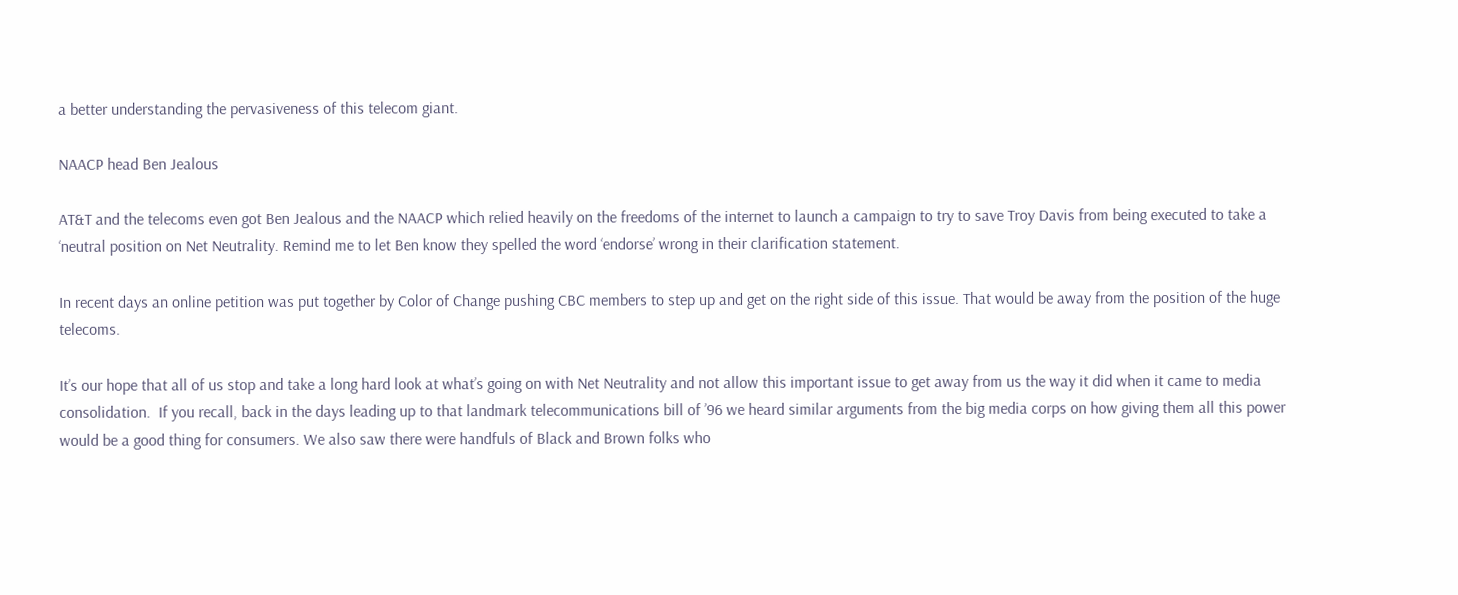a better understanding the pervasiveness of this telecom giant.

NAACP head Ben Jealous

AT&T and the telecoms even got Ben Jealous and the NAACP which relied heavily on the freedoms of the internet to launch a campaign to try to save Troy Davis from being executed to take a ‘neutral position on Net Neutrality. Remind me to let Ben know they spelled the word ‘endorse’ wrong in their clarification statement.

In recent days an online petition was put together by Color of Change pushing CBC members to step up and get on the right side of this issue. That would be away from the position of the huge telecoms.

It’s our hope that all of us stop and take a long hard look at what’s going on with Net Neutrality and not allow this important issue to get away from us the way it did when it came to media consolidation.  If you recall, back in the days leading up to that landmark telecommunications bill of ’96 we heard similar arguments from the big media corps on how giving them all this power would be a good thing for consumers. We also saw there were handfuls of Black and Brown folks who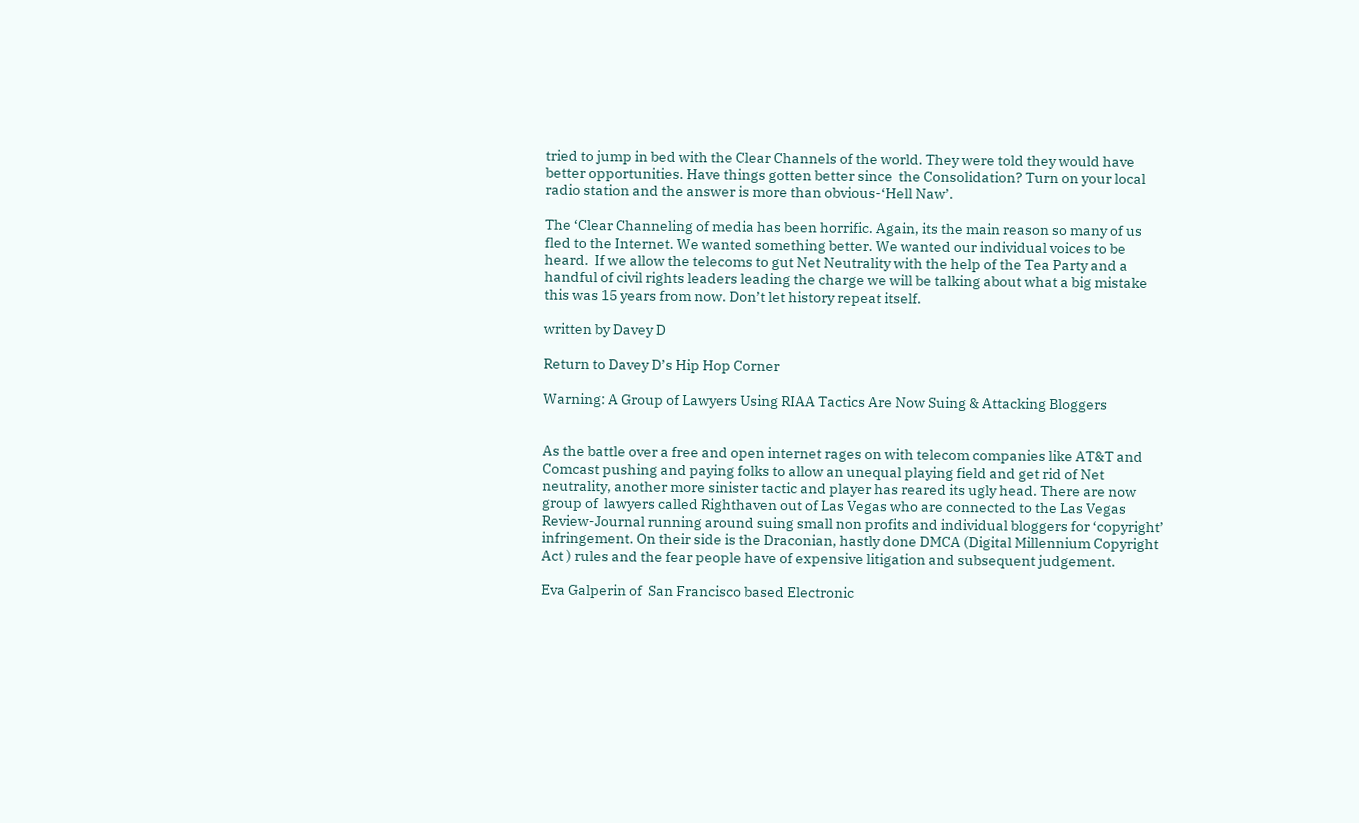tried to jump in bed with the Clear Channels of the world. They were told they would have better opportunities. Have things gotten better since  the Consolidation? Turn on your local radio station and the answer is more than obvious-‘Hell Naw’.

The ‘Clear Channeling of media has been horrific. Again, its the main reason so many of us fled to the Internet. We wanted something better. We wanted our individual voices to be heard.  If we allow the telecoms to gut Net Neutrality with the help of the Tea Party and a handful of civil rights leaders leading the charge we will be talking about what a big mistake this was 15 years from now. Don’t let history repeat itself.

written by Davey D

Return to Davey D’s Hip Hop Corner

Warning: A Group of Lawyers Using RIAA Tactics Are Now Suing & Attacking Bloggers


As the battle over a free and open internet rages on with telecom companies like AT&T and Comcast pushing and paying folks to allow an unequal playing field and get rid of Net neutrality, another more sinister tactic and player has reared its ugly head. There are now group of  lawyers called Righthaven out of Las Vegas who are connected to the Las Vegas Review-Journal running around suing small non profits and individual bloggers for ‘copyright’ infringement. On their side is the Draconian, hastly done DMCA (Digital Millennium Copyright Act ) rules and the fear people have of expensive litigation and subsequent judgement.

Eva Galperin of  San Francisco based Electronic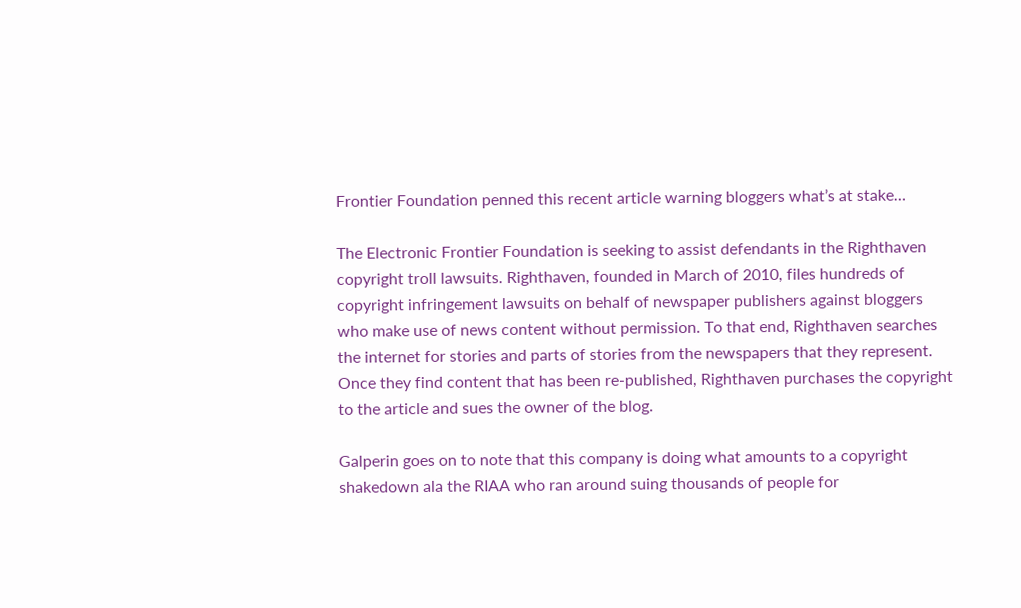Frontier Foundation penned this recent article warning bloggers what’s at stake…

The Electronic Frontier Foundation is seeking to assist defendants in the Righthaven copyright troll lawsuits. Righthaven, founded in March of 2010, files hundreds of copyright infringement lawsuits on behalf of newspaper publishers against bloggers who make use of news content without permission. To that end, Righthaven searches the internet for stories and parts of stories from the newspapers that they represent. Once they find content that has been re-published, Righthaven purchases the copyright to the article and sues the owner of the blog.

Galperin goes on to note that this company is doing what amounts to a copyright shakedown ala the RIAA who ran around suing thousands of people for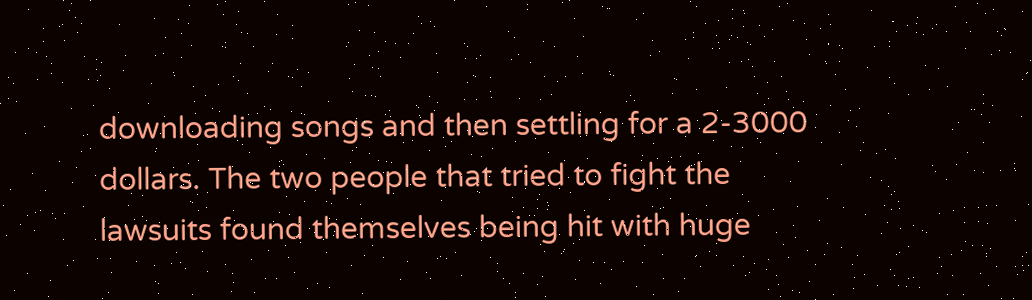downloading songs and then settling for a 2-3000 dollars. The two people that tried to fight the lawsuits found themselves being hit with huge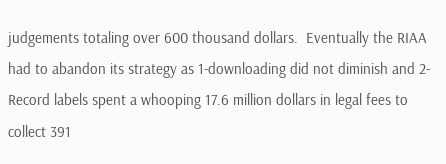judgements totaling over 600 thousand dollars.  Eventually the RIAA had to abandon its strategy as 1-downloading did not diminish and 2-Record labels spent a whooping 17.6 million dollars in legal fees to collect 391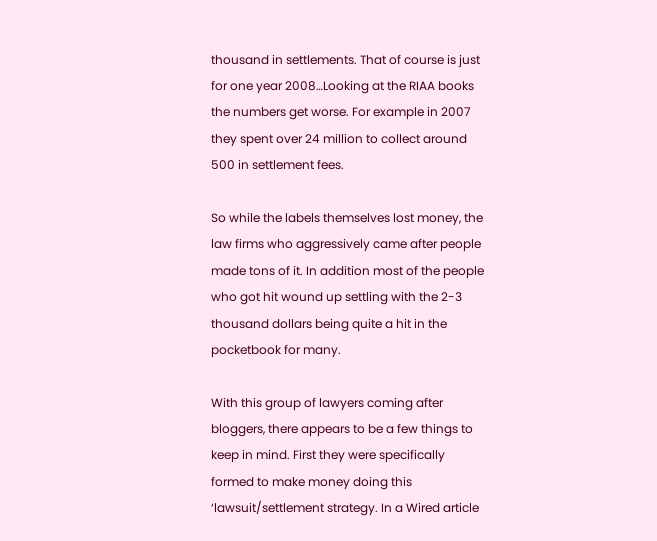thousand in settlements. That of course is just for one year 2008…Looking at the RIAA books the numbers get worse. For example in 2007 they spent over 24 million to collect around 500 in settlement fees.

So while the labels themselves lost money, the law firms who aggressively came after people made tons of it. In addition most of the people who got hit wound up settling with the 2-3 thousand dollars being quite a hit in the pocketbook for many.

With this group of lawyers coming after bloggers, there appears to be a few things to keep in mind. First they were specifically formed to make money doing this ‘lawsuit/settlement strategy. In a Wired article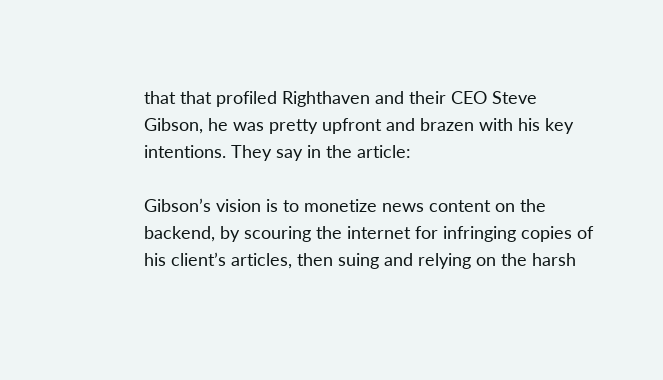that that profiled Righthaven and their CEO Steve Gibson, he was pretty upfront and brazen with his key intentions. They say in the article:

Gibson’s vision is to monetize news content on the backend, by scouring the internet for infringing copies of his client’s articles, then suing and relying on the harsh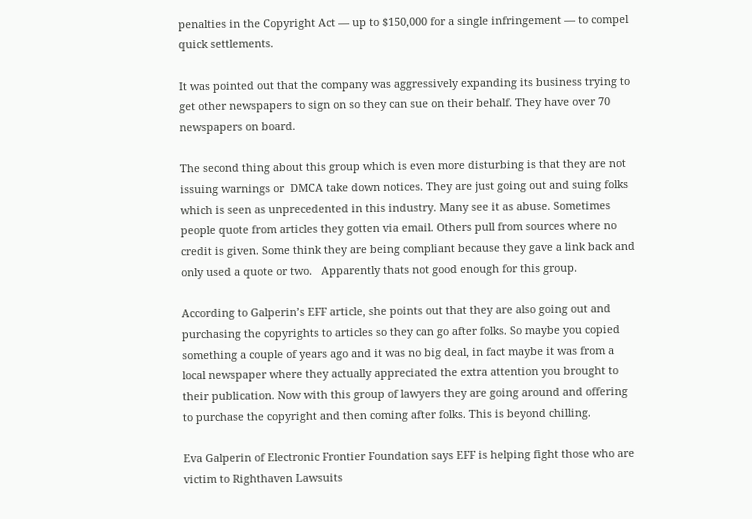penalties in the Copyright Act — up to $150,000 for a single infringement — to compel quick settlements.

It was pointed out that the company was aggressively expanding its business trying to get other newspapers to sign on so they can sue on their behalf. They have over 70 newspapers on board.

The second thing about this group which is even more disturbing is that they are not issuing warnings or  DMCA take down notices. They are just going out and suing folks which is seen as unprecedented in this industry. Many see it as abuse. Sometimes people quote from articles they gotten via email. Others pull from sources where no credit is given. Some think they are being compliant because they gave a link back and only used a quote or two.   Apparently thats not good enough for this group.

According to Galperin’s EFF article, she points out that they are also going out and purchasing the copyrights to articles so they can go after folks. So maybe you copied something a couple of years ago and it was no big deal, in fact maybe it was from a local newspaper where they actually appreciated the extra attention you brought to their publication. Now with this group of lawyers they are going around and offering to purchase the copyright and then coming after folks. This is beyond chilling.

Eva Galperin of Electronic Frontier Foundation says EFF is helping fight those who are victim to Righthaven Lawsuits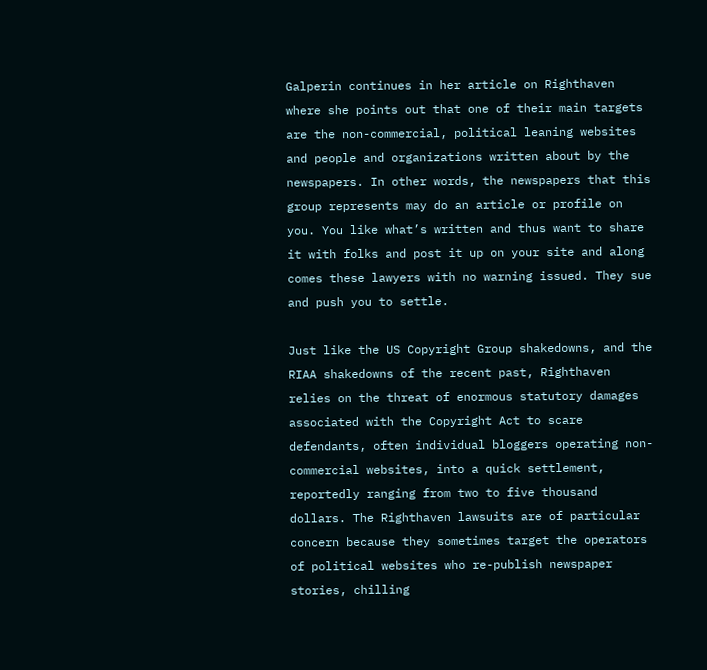Galperin continues in her article on Righthaven where she points out that one of their main targets are the non-commercial, political leaning websites and people and organizations written about by the newspapers. In other words, the newspapers that this group represents may do an article or profile on you. You like what’s written and thus want to share it with folks and post it up on your site and along comes these lawyers with no warning issued. They sue and push you to settle.

Just like the US Copyright Group shakedowns, and the RIAA shakedowns of the recent past, Righthaven relies on the threat of enormous statutory damages associated with the Copyright Act to scare defendants, often individual bloggers operating non-commercial websites, into a quick settlement, reportedly ranging from two to five thousand dollars. The Righthaven lawsuits are of particular concern because they sometimes target the operators of political websites who re-publish newspaper stories, chilling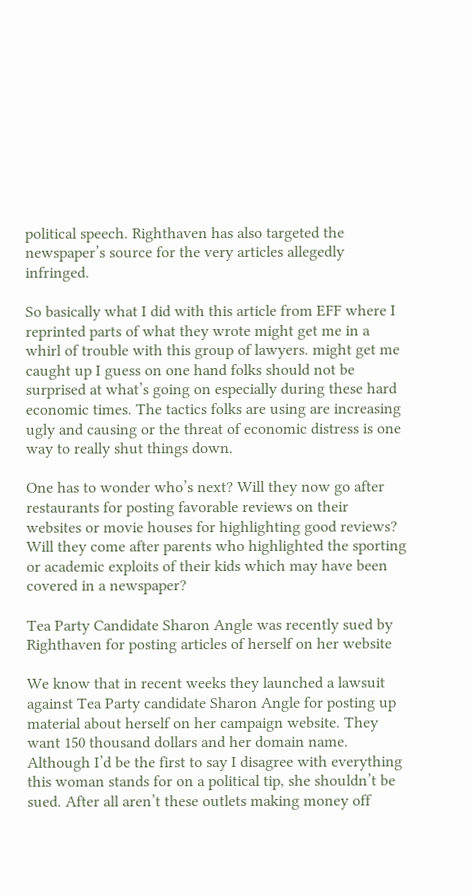political speech. Righthaven has also targeted the newspaper’s source for the very articles allegedly infringed.

So basically what I did with this article from EFF where I reprinted parts of what they wrote might get me in a whirl of trouble with this group of lawyers. might get me caught up I guess on one hand folks should not be surprised at what’s going on especially during these hard economic times. The tactics folks are using are increasing ugly and causing or the threat of economic distress is one way to really shut things down.

One has to wonder who’s next? Will they now go after restaurants for posting favorable reviews on their websites or movie houses for highlighting good reviews? Will they come after parents who highlighted the sporting or academic exploits of their kids which may have been covered in a newspaper?

Tea Party Candidate Sharon Angle was recently sued by Righthaven for posting articles of herself on her website

We know that in recent weeks they launched a lawsuit against Tea Party candidate Sharon Angle for posting up material about herself on her campaign website. They want 150 thousand dollars and her domain name. Although I’d be the first to say I disagree with everything this woman stands for on a political tip, she shouldn’t be sued. After all aren’t these outlets making money off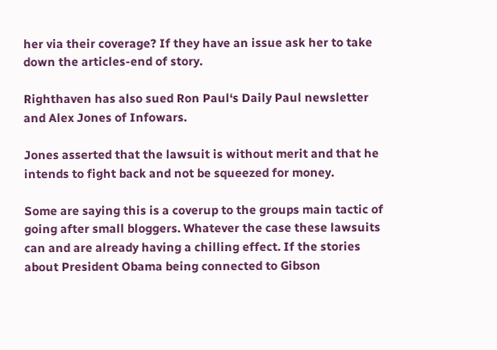her via their coverage? If they have an issue ask her to take down the articles-end of story.

Righthaven has also sued Ron Paul‘s Daily Paul newsletter and Alex Jones of Infowars.

Jones asserted that the lawsuit is without merit and that he intends to fight back and not be squeezed for money.

Some are saying this is a coverup to the groups main tactic of going after small bloggers. Whatever the case these lawsuits can and are already having a chilling effect. If the stories about President Obama being connected to Gibson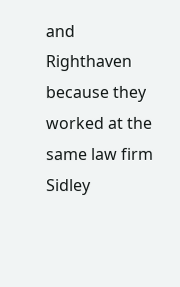and Righthaven because they worked at the same law firm Sidley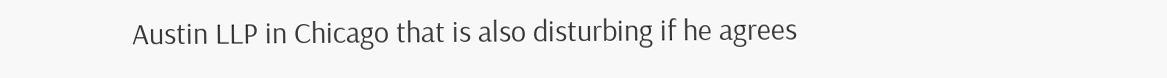Austin LLP in Chicago that is also disturbing if he agrees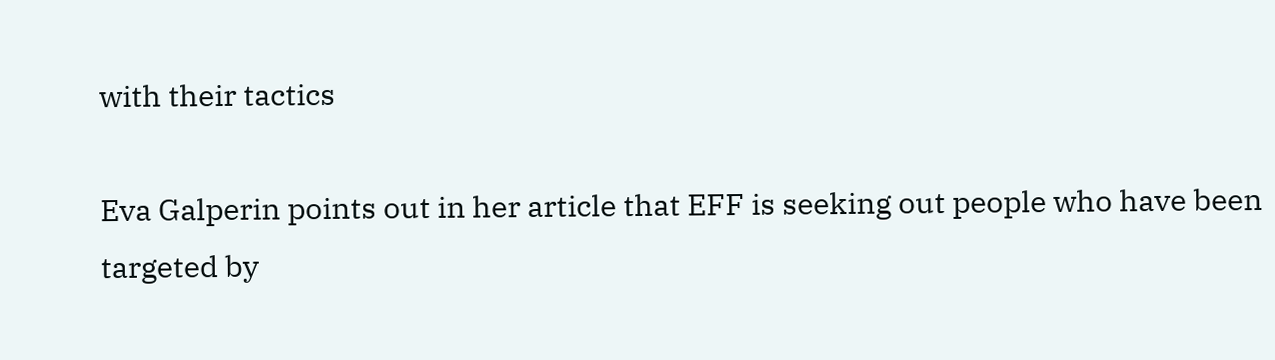with their tactics

Eva Galperin points out in her article that EFF is seeking out people who have been targeted by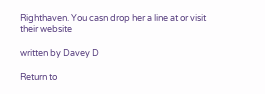Righthaven. You casn drop her a line at or visit their website

written by Davey D

Return to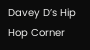Davey D’s Hip Hop Corner